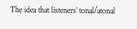The idea that listeners’ tonal/atonal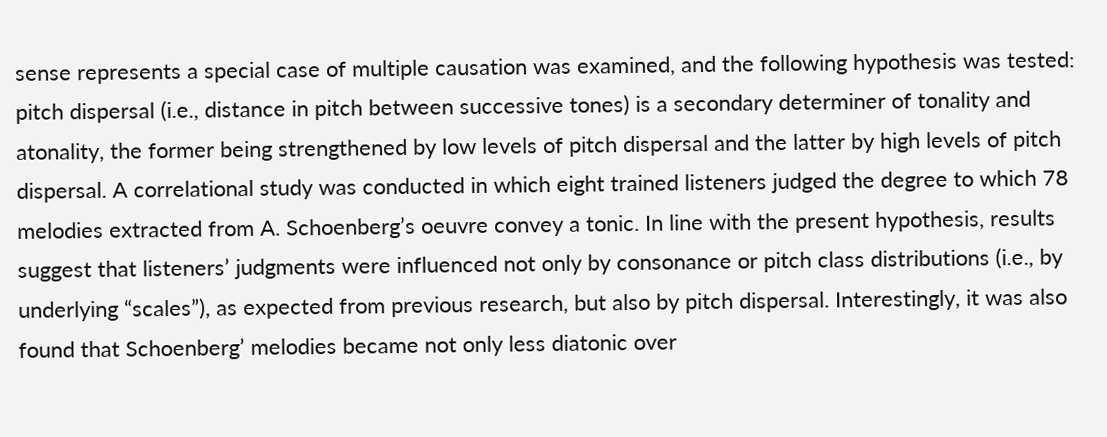sense represents a special case of multiple causation was examined, and the following hypothesis was tested: pitch dispersal (i.e., distance in pitch between successive tones) is a secondary determiner of tonality and atonality, the former being strengthened by low levels of pitch dispersal and the latter by high levels of pitch dispersal. A correlational study was conducted in which eight trained listeners judged the degree to which 78 melodies extracted from A. Schoenberg’s oeuvre convey a tonic. In line with the present hypothesis, results suggest that listeners’ judgments were influenced not only by consonance or pitch class distributions (i.e., by underlying “scales”), as expected from previous research, but also by pitch dispersal. Interestingly, it was also found that Schoenberg’ melodies became not only less diatonic over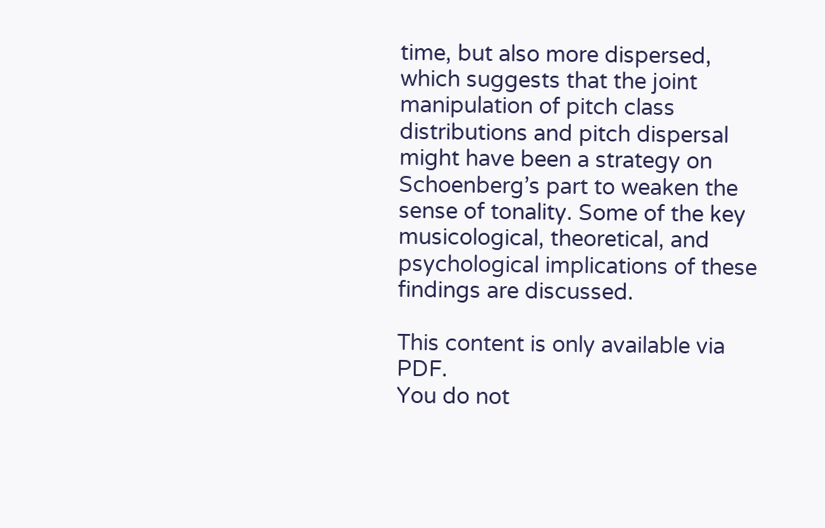time, but also more dispersed, which suggests that the joint manipulation of pitch class distributions and pitch dispersal might have been a strategy on Schoenberg’s part to weaken the sense of tonality. Some of the key musicological, theoretical, and psychological implications of these findings are discussed.

This content is only available via PDF.
You do not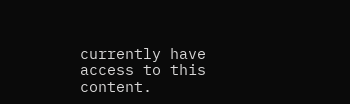currently have access to this content.